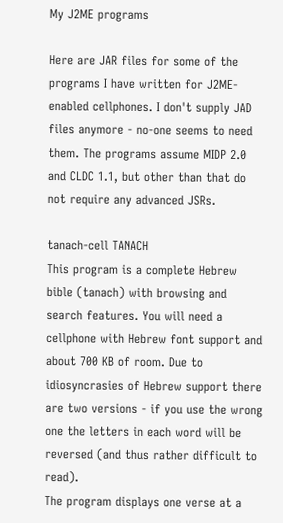My J2ME programs

Here are JAR files for some of the programs I have written for J2ME-enabled cellphones. I don't supply JAD files anymore - no-one seems to need them. The programs assume MIDP 2.0 and CLDC 1.1, but other than that do not require any advanced JSRs.

tanach-cell TANACH
This program is a complete Hebrew bible (tanach) with browsing and search features. You will need a cellphone with Hebrew font support and about 700 KB of room. Due to idiosyncrasies of Hebrew support there are two versions - if you use the wrong one the letters in each word will be reversed (and thus rather difficult to read).
The program displays one verse at a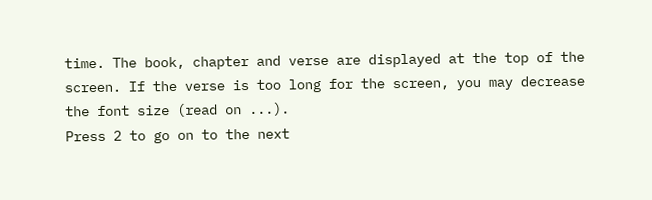time. The book, chapter and verse are displayed at the top of the screen. If the verse is too long for the screen, you may decrease the font size (read on ...).
Press 2 to go on to the next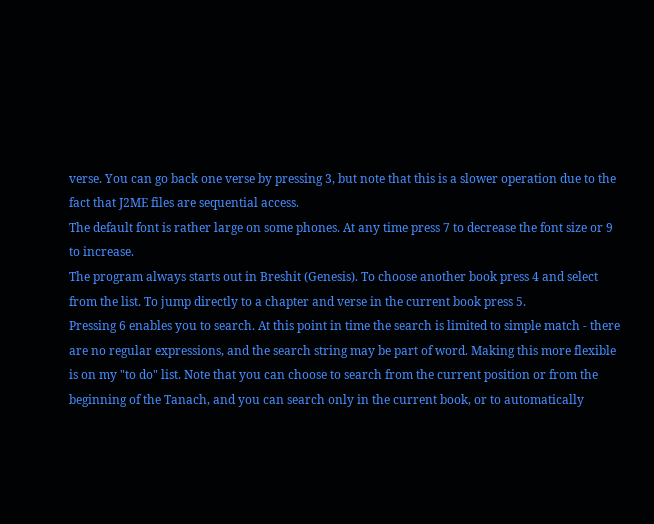verse. You can go back one verse by pressing 3, but note that this is a slower operation due to the fact that J2ME files are sequential access.
The default font is rather large on some phones. At any time press 7 to decrease the font size or 9 to increase.
The program always starts out in Breshit (Genesis). To choose another book press 4 and select from the list. To jump directly to a chapter and verse in the current book press 5.
Pressing 6 enables you to search. At this point in time the search is limited to simple match - there are no regular expressions, and the search string may be part of word. Making this more flexible is on my "to do" list. Note that you can choose to search from the current position or from the beginning of the Tanach, and you can search only in the current book, or to automatically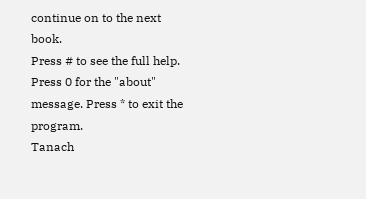continue on to the next book.
Press # to see the full help. Press 0 for the "about" message. Press * to exit the program.
Tanach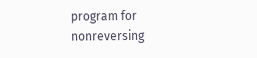program for nonreversing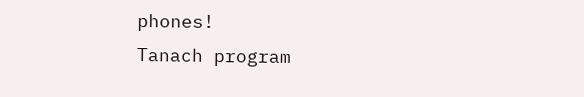phones!
Tanach program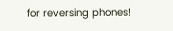for reversing phones!